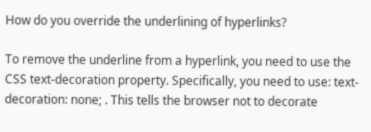How do you override the underlining of hyperlinks?

To remove the underline from a hyperlink, you need to use the CSS text-decoration property. Specifically, you need to use: text-decoration: none; . This tells the browser not to decorate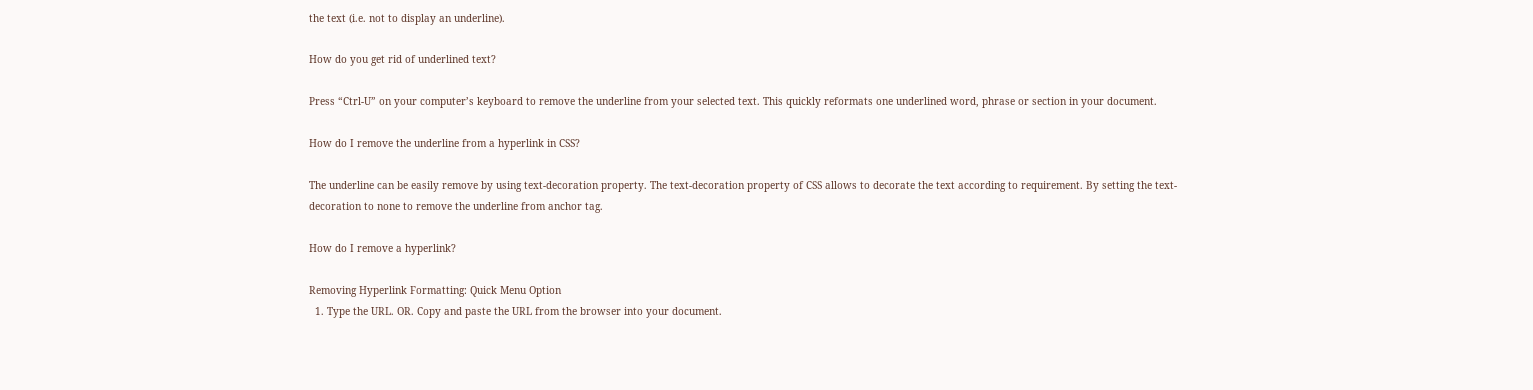the text (i.e. not to display an underline).

How do you get rid of underlined text?

Press “Ctrl-U” on your computer’s keyboard to remove the underline from your selected text. This quickly reformats one underlined word, phrase or section in your document.

How do I remove the underline from a hyperlink in CSS?

The underline can be easily remove by using text-decoration property. The text-decoration property of CSS allows to decorate the text according to requirement. By setting the text-decoration to none to remove the underline from anchor tag.

How do I remove a hyperlink?

Removing Hyperlink Formatting: Quick Menu Option
  1. Type the URL. OR. Copy and paste the URL from the browser into your document.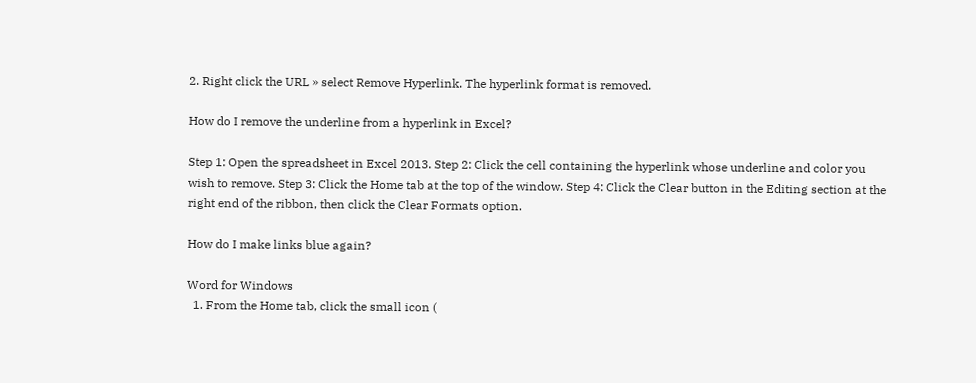2. Right click the URL » select Remove Hyperlink. The hyperlink format is removed.

How do I remove the underline from a hyperlink in Excel?

Step 1: Open the spreadsheet in Excel 2013. Step 2: Click the cell containing the hyperlink whose underline and color you wish to remove. Step 3: Click the Home tab at the top of the window. Step 4: Click the Clear button in the Editing section at the right end of the ribbon, then click the Clear Formats option.

How do I make links blue again?

Word for Windows
  1. From the Home tab, click the small icon (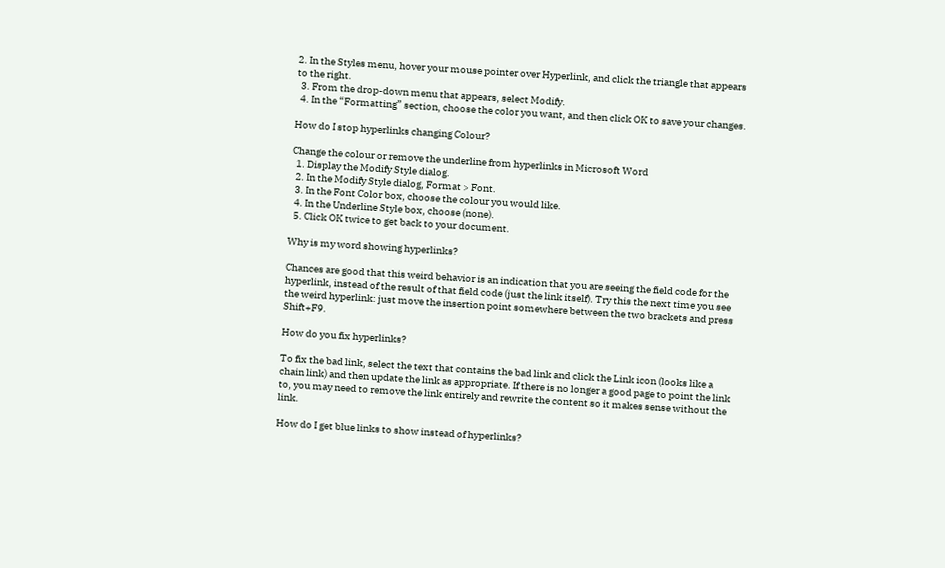2. In the Styles menu, hover your mouse pointer over Hyperlink, and click the triangle that appears to the right.
  3. From the drop-down menu that appears, select Modify.
  4. In the “Formatting” section, choose the color you want, and then click OK to save your changes.

How do I stop hyperlinks changing Colour?

Change the colour or remove the underline from hyperlinks in Microsoft Word
  1. Display the Modify Style dialog.
  2. In the Modify Style dialog, Format > Font.
  3. In the Font Color box, choose the colour you would like.
  4. In the Underline Style box, choose (none).
  5. Click OK twice to get back to your document.

Why is my word showing hyperlinks?

Chances are good that this weird behavior is an indication that you are seeing the field code for the hyperlink, instead of the result of that field code (just the link itself). Try this the next time you see the weird hyperlink: just move the insertion point somewhere between the two brackets and press Shift+F9.

How do you fix hyperlinks?

To fix the bad link, select the text that contains the bad link and click the Link icon (looks like a chain link) and then update the link as appropriate. If there is no longer a good page to point the link to, you may need to remove the link entirely and rewrite the content so it makes sense without the link.

How do I get blue links to show instead of hyperlinks?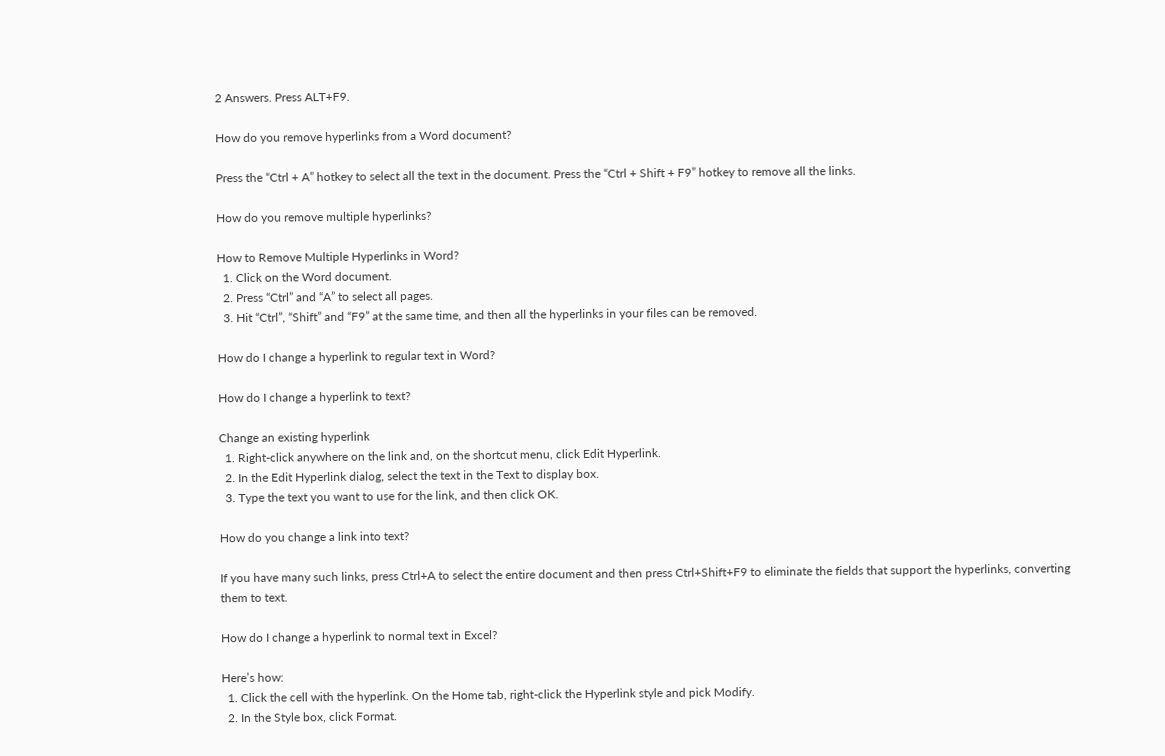2 Answers. Press ALT+F9.

How do you remove hyperlinks from a Word document?

Press the “Ctrl + A” hotkey to select all the text in the document. Press the “Ctrl + Shift + F9” hotkey to remove all the links.

How do you remove multiple hyperlinks?

How to Remove Multiple Hyperlinks in Word?
  1. Click on the Word document.
  2. Press “Ctrl” and “A” to select all pages.
  3. Hit “Ctrl”, “Shift” and “F9” at the same time, and then all the hyperlinks in your files can be removed.

How do I change a hyperlink to regular text in Word?

How do I change a hyperlink to text?

Change an existing hyperlink
  1. Right-click anywhere on the link and, on the shortcut menu, click Edit Hyperlink.
  2. In the Edit Hyperlink dialog, select the text in the Text to display box.
  3. Type the text you want to use for the link, and then click OK.

How do you change a link into text?

If you have many such links, press Ctrl+A to select the entire document and then press Ctrl+Shift+F9 to eliminate the fields that support the hyperlinks, converting them to text.

How do I change a hyperlink to normal text in Excel?

Here’s how:
  1. Click the cell with the hyperlink. On the Home tab, right-click the Hyperlink style and pick Modify.
  2. In the Style box, click Format.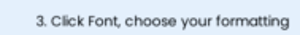3. Click Font, choose your formatting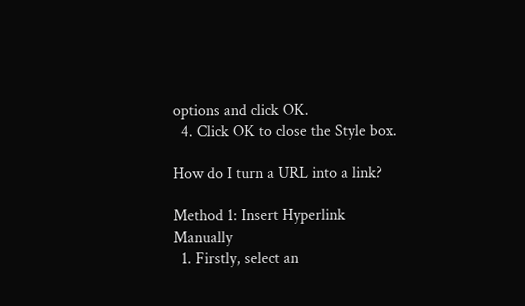options and click OK.
  4. Click OK to close the Style box.

How do I turn a URL into a link?

Method 1: Insert Hyperlink Manually
  1. Firstly, select an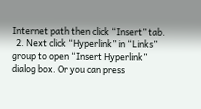Internet path then click “Insert” tab.
  2. Next click “Hyperlink” in “Links” group to open “Insert Hyperlink” dialog box. Or you can press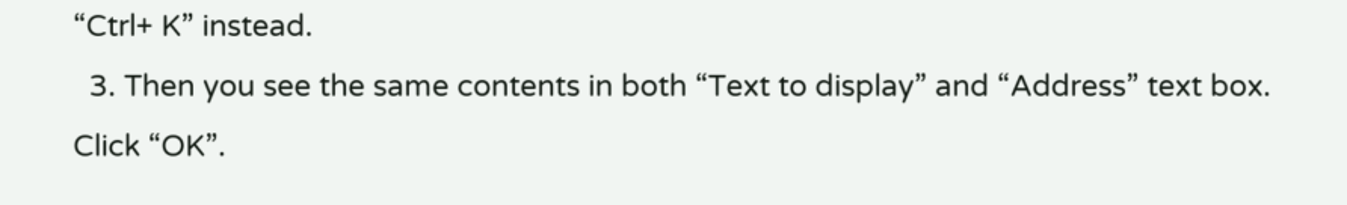“Ctrl+ K” instead.
  3. Then you see the same contents in both “Text to display” and “Address” text box. Click “OK”.